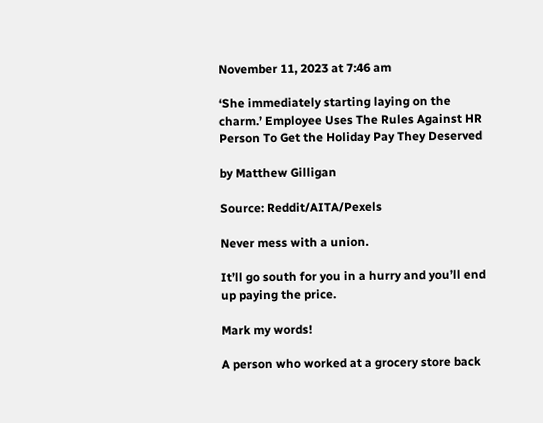November 11, 2023 at 7:46 am

‘She immediately starting laying on the charm.’ Employee Uses The Rules Against HR Person To Get the Holiday Pay They Deserved

by Matthew Gilligan

Source: Reddit/AITA/Pexels

Never mess with a union.

It’ll go south for you in a hurry and you’ll end up paying the price.

Mark my words!

A person who worked at a grocery store back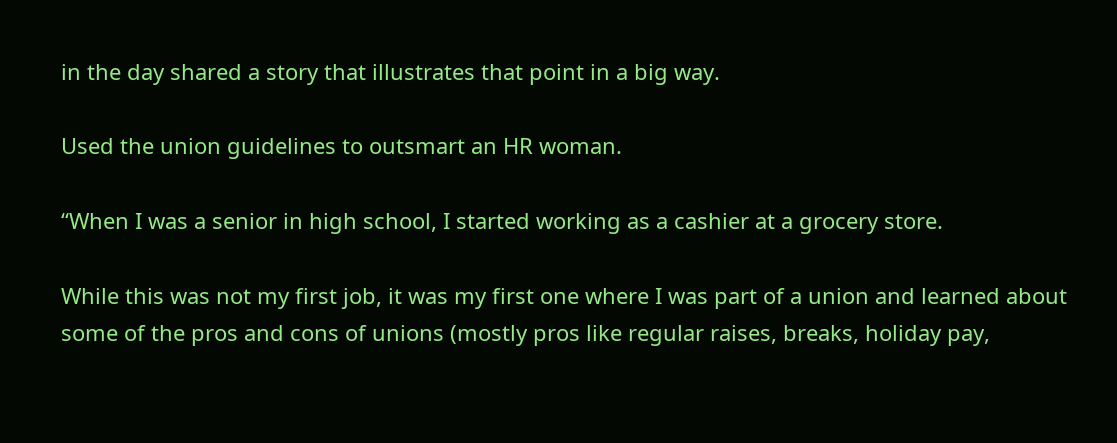in the day shared a story that illustrates that point in a big way.

Used the union guidelines to outsmart an HR woman.

“When I was a senior in high school, I started working as a cashier at a grocery store.

While this was not my first job, it was my first one where I was part of a union and learned about some of the pros and cons of unions (mostly pros like regular raises, breaks, holiday pay,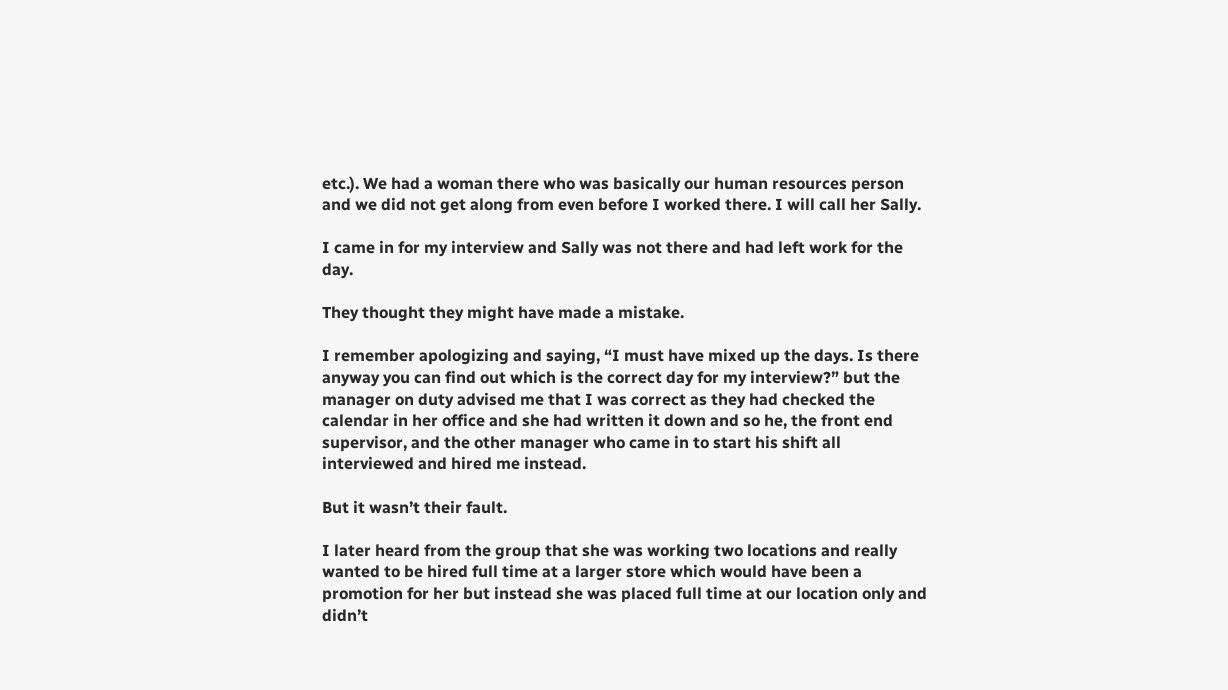etc.). We had a woman there who was basically our human resources person and we did not get along from even before I worked there. I will call her Sally.

I came in for my interview and Sally was not there and had left work for the day.

They thought they might have made a mistake.

I remember apologizing and saying, “I must have mixed up the days. Is there anyway you can find out which is the correct day for my interview?” but the manager on duty advised me that I was correct as they had checked the calendar in her office and she had written it down and so he, the front end supervisor, and the other manager who came in to start his shift all interviewed and hired me instead.

But it wasn’t their fault.

I later heard from the group that she was working two locations and really wanted to be hired full time at a larger store which would have been a promotion for her but instead she was placed full time at our location only and didn’t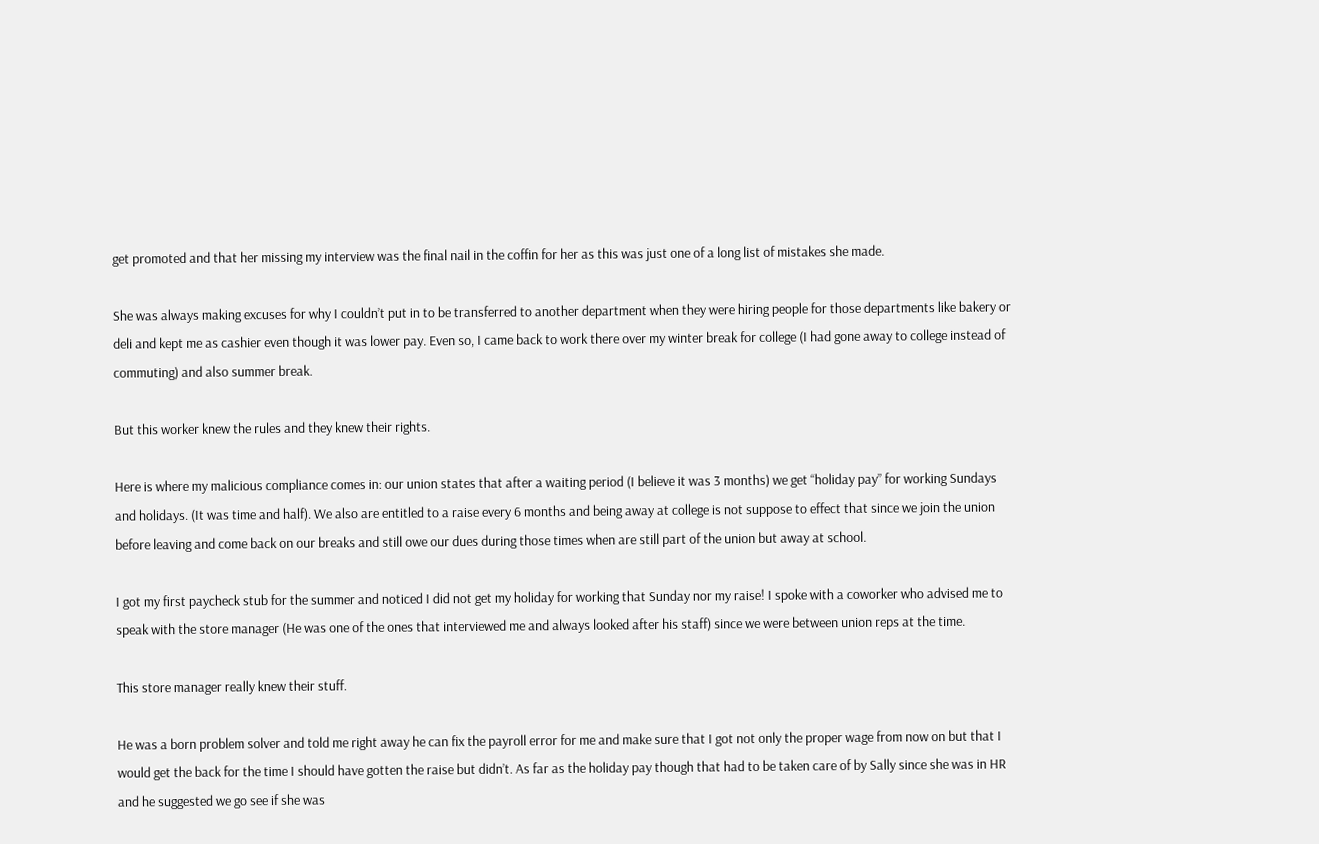get promoted and that her missing my interview was the final nail in the coffin for her as this was just one of a long list of mistakes she made.

She was always making excuses for why I couldn’t put in to be transferred to another department when they were hiring people for those departments like bakery or deli and kept me as cashier even though it was lower pay. Even so, I came back to work there over my winter break for college (I had gone away to college instead of commuting) and also summer break.

But this worker knew the rules and they knew their rights.

Here is where my malicious compliance comes in: our union states that after a waiting period (I believe it was 3 months) we get “holiday pay” for working Sundays and holidays. (It was time and half). We also are entitled to a raise every 6 months and being away at college is not suppose to effect that since we join the union before leaving and come back on our breaks and still owe our dues during those times when are still part of the union but away at school.

I got my first paycheck stub for the summer and noticed I did not get my holiday for working that Sunday nor my raise! I spoke with a coworker who advised me to speak with the store manager (He was one of the ones that interviewed me and always looked after his staff) since we were between union reps at the time.

This store manager really knew their stuff.

He was a born problem solver and told me right away he can fix the payroll error for me and make sure that I got not only the proper wage from now on but that I would get the back for the time I should have gotten the raise but didn’t. As far as the holiday pay though that had to be taken care of by Sally since she was in HR and he suggested we go see if she was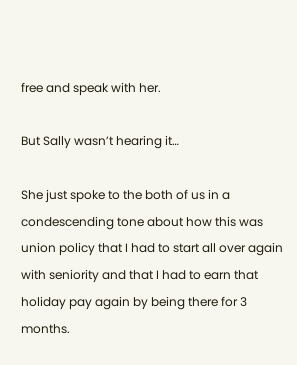free and speak with her.

But Sally wasn’t hearing it…

She just spoke to the both of us in a condescending tone about how this was union policy that I had to start all over again with seniority and that I had to earn that holiday pay again by being there for 3 months.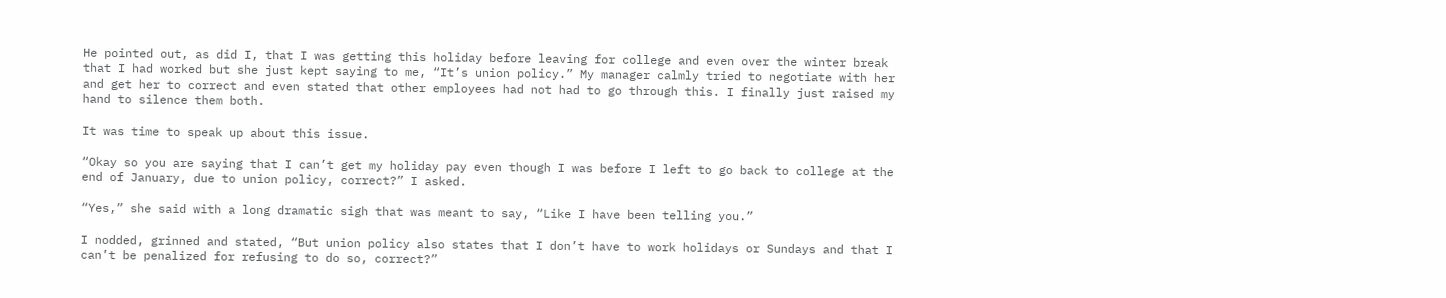He pointed out, as did I, that I was getting this holiday before leaving for college and even over the winter break that I had worked but she just kept saying to me, “It’s union policy.” My manager calmly tried to negotiate with her and get her to correct and even stated that other employees had not had to go through this. I finally just raised my hand to silence them both.

It was time to speak up about this issue.

“Okay so you are saying that I can’t get my holiday pay even though I was before I left to go back to college at the end of January, due to union policy, correct?” I asked.

“Yes,” she said with a long dramatic sigh that was meant to say, “Like I have been telling you.”

I nodded, grinned and stated, “But union policy also states that I don’t have to work holidays or Sundays and that I can’t be penalized for refusing to do so, correct?”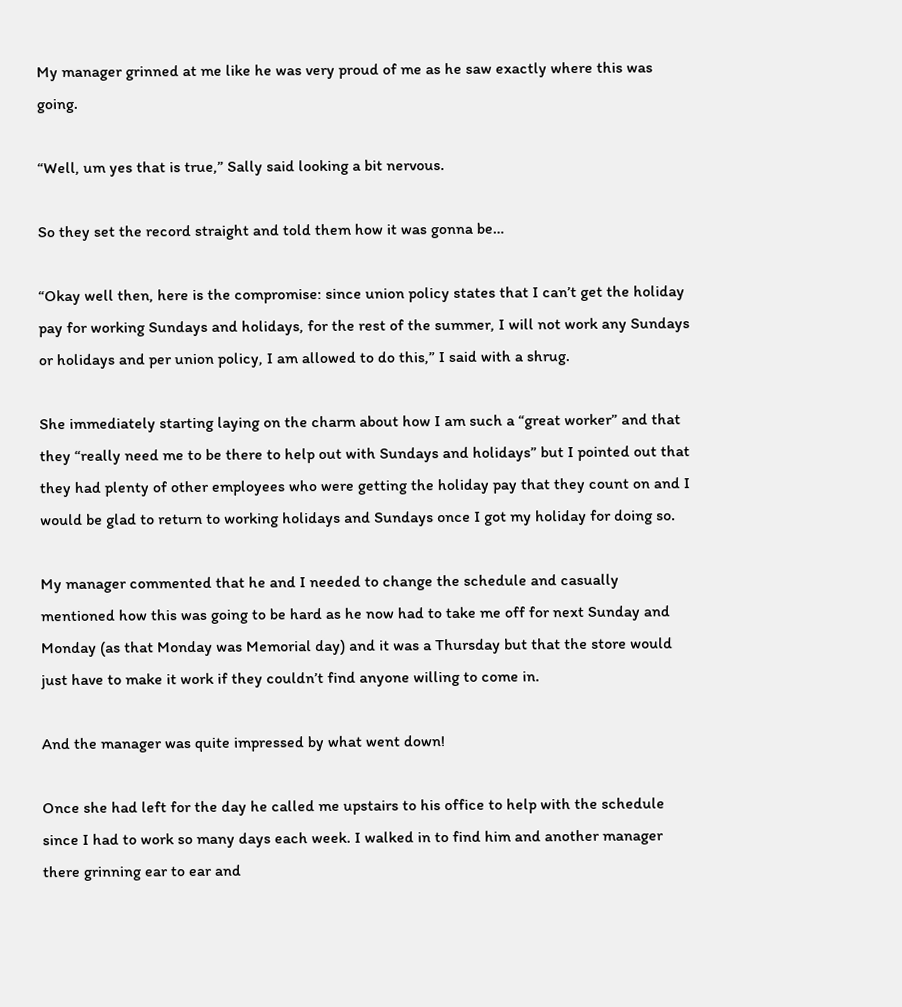My manager grinned at me like he was very proud of me as he saw exactly where this was going.

“Well, um yes that is true,” Sally said looking a bit nervous.

So they set the record straight and told them how it was gonna be…

“Okay well then, here is the compromise: since union policy states that I can’t get the holiday pay for working Sundays and holidays, for the rest of the summer, I will not work any Sundays or holidays and per union policy, I am allowed to do this,” I said with a shrug.

She immediately starting laying on the charm about how I am such a “great worker” and that they “really need me to be there to help out with Sundays and holidays” but I pointed out that they had plenty of other employees who were getting the holiday pay that they count on and I would be glad to return to working holidays and Sundays once I got my holiday for doing so.

My manager commented that he and I needed to change the schedule and casually mentioned how this was going to be hard as he now had to take me off for next Sunday and Monday (as that Monday was Memorial day) and it was a Thursday but that the store would just have to make it work if they couldn’t find anyone willing to come in.

And the manager was quite impressed by what went down!

Once she had left for the day he called me upstairs to his office to help with the schedule since I had to work so many days each week. I walked in to find him and another manager there grinning ear to ear and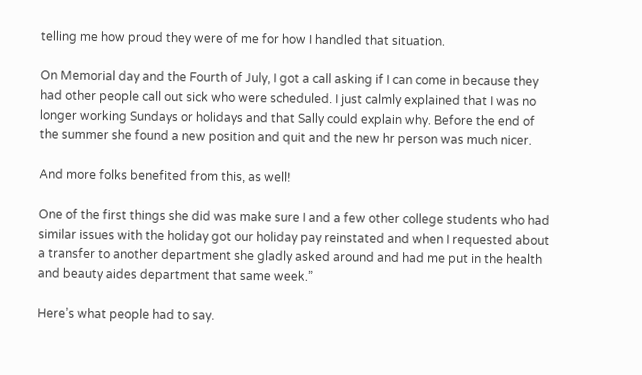telling me how proud they were of me for how I handled that situation.

On Memorial day and the Fourth of July, I got a call asking if I can come in because they had other people call out sick who were scheduled. I just calmly explained that I was no longer working Sundays or holidays and that Sally could explain why. Before the end of the summer she found a new position and quit and the new hr person was much nicer.

And more folks benefited from this, as well!

One of the first things she did was make sure I and a few other college students who had similar issues with the holiday got our holiday pay reinstated and when I requested about a transfer to another department she gladly asked around and had me put in the health and beauty aides department that same week.”

Here’s what people had to say.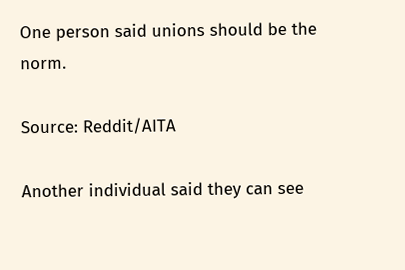One person said unions should be the norm.

Source: Reddit/AITA

Another individual said they can see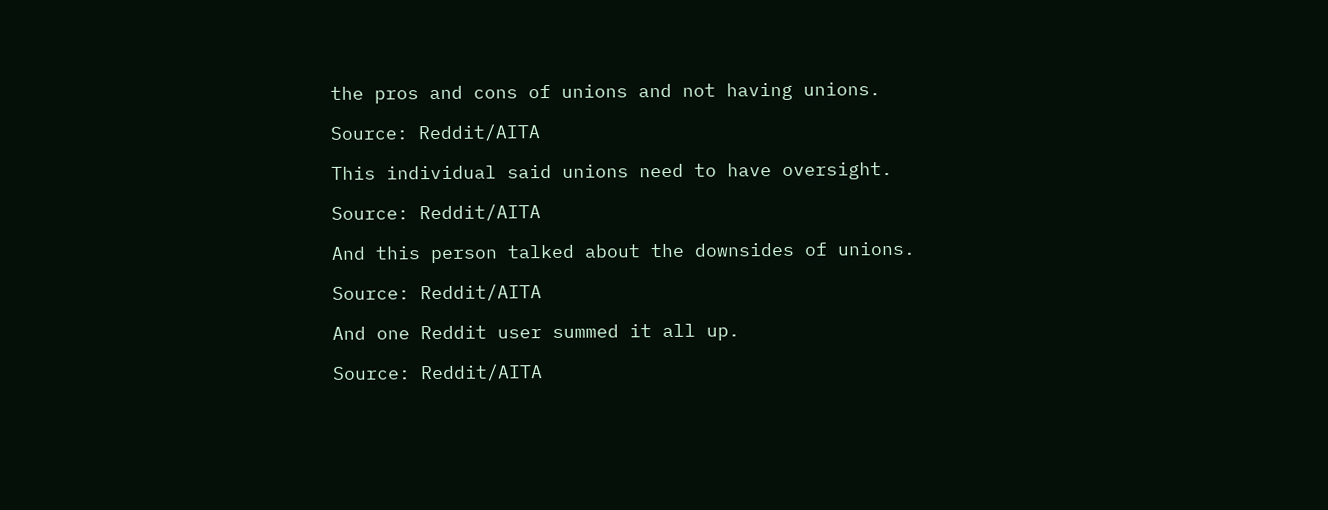the pros and cons of unions and not having unions.

Source: Reddit/AITA

This individual said unions need to have oversight.

Source: Reddit/AITA

And this person talked about the downsides of unions.

Source: Reddit/AITA

And one Reddit user summed it all up.

Source: Reddit/AITA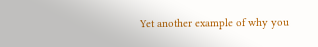Yet another example of why you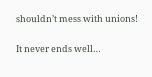shouldn’t mess with unions!

It never ends well…